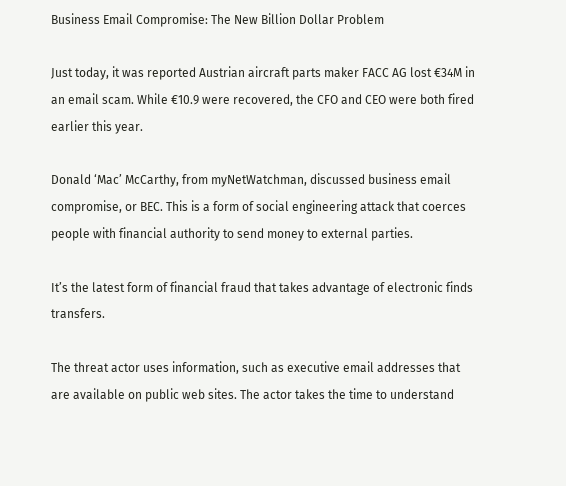Business Email Compromise: The New Billion Dollar Problem

Just today, it was reported Austrian aircraft parts maker FACC AG lost €34M in an email scam. While €10.9 were recovered, the CFO and CEO were both fired earlier this year.

Donald ‘Mac’ McCarthy, from myNetWatchman, discussed business email compromise, or BEC. This is a form of social engineering attack that coerces people with financial authority to send money to external parties.

It’s the latest form of financial fraud that takes advantage of electronic finds transfers.

The threat actor uses information, such as executive email addresses that are available on public web sites. The actor takes the time to understand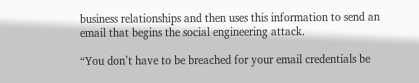business relationships and then uses this information to send an email that begins the social engineering attack.

“You don’t have to be breached for your email credentials be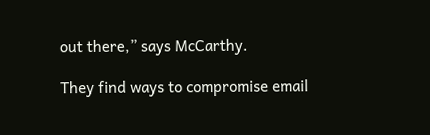out there,” says McCarthy.

They find ways to compromise email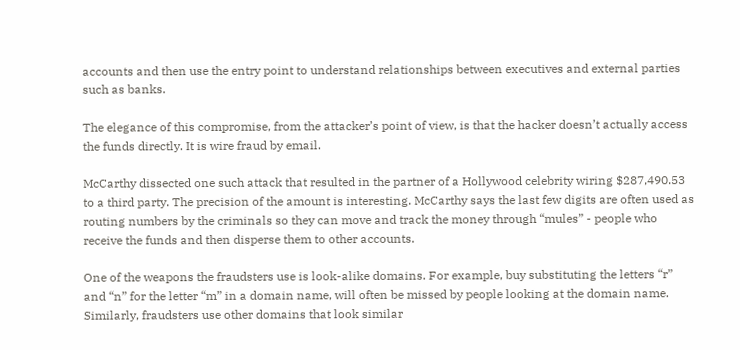accounts and then use the entry point to understand relationships between executives and external parties such as banks.

The elegance of this compromise, from the attacker’s point of view, is that the hacker doesn’t actually access the funds directly. It is wire fraud by email.

McCarthy dissected one such attack that resulted in the partner of a Hollywood celebrity wiring $287,490.53 to a third party. The precision of the amount is interesting. McCarthy says the last few digits are often used as routing numbers by the criminals so they can move and track the money through “mules” - people who receive the funds and then disperse them to other accounts.

One of the weapons the fraudsters use is look-alike domains. For example, buy substituting the letters “r” and “n” for the letter “m” in a domain name, will often be missed by people looking at the domain name. Similarly, fraudsters use other domains that look similar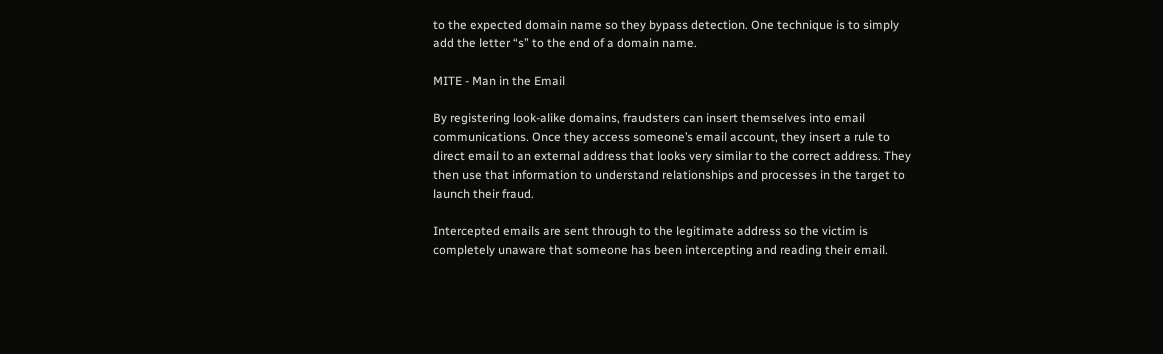to the expected domain name so they bypass detection. One technique is to simply add the letter “s” to the end of a domain name.

MITE - Man in the Email

By registering look-alike domains, fraudsters can insert themselves into email communications. Once they access someone’s email account, they insert a rule to direct email to an external address that looks very similar to the correct address. They then use that information to understand relationships and processes in the target to launch their fraud.

Intercepted emails are sent through to the legitimate address so the victim is completely unaware that someone has been intercepting and reading their email.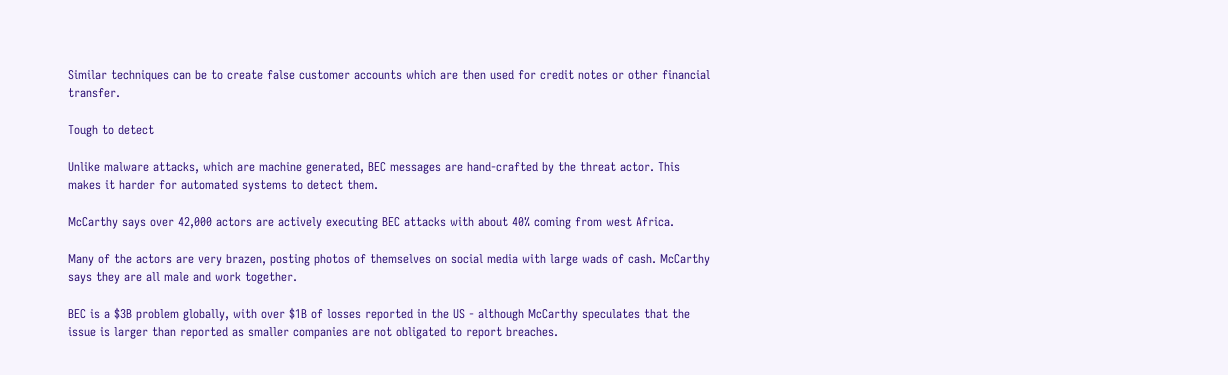Similar techniques can be to create false customer accounts which are then used for credit notes or other financial transfer.

Tough to detect

Unlike malware attacks, which are machine generated, BEC messages are hand-crafted by the threat actor. This makes it harder for automated systems to detect them.

McCarthy says over 42,000 actors are actively executing BEC attacks with about 40% coming from west Africa.

Many of the actors are very brazen, posting photos of themselves on social media with large wads of cash. McCarthy says they are all male and work together.

BEC is a $3B problem globally, with over $1B of losses reported in the US - although McCarthy speculates that the issue is larger than reported as smaller companies are not obligated to report breaches.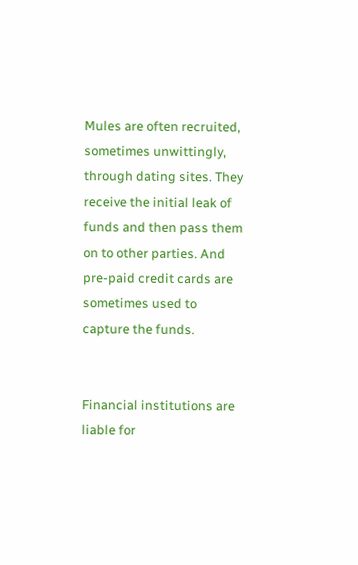Mules are often recruited, sometimes unwittingly, through dating sites. They receive the initial leak of funds and then pass them on to other parties. And pre-paid credit cards are sometimes used to capture the funds.


Financial institutions are liable for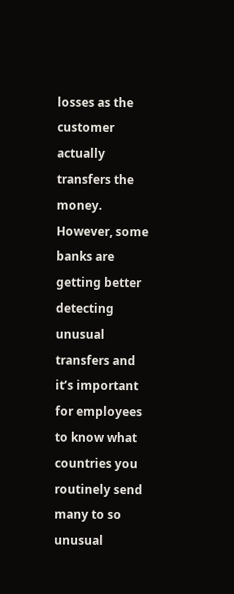losses as the customer actually transfers the money. However, some banks are getting better detecting unusual transfers and it’s important for employees to know what countries you routinely send many to so unusual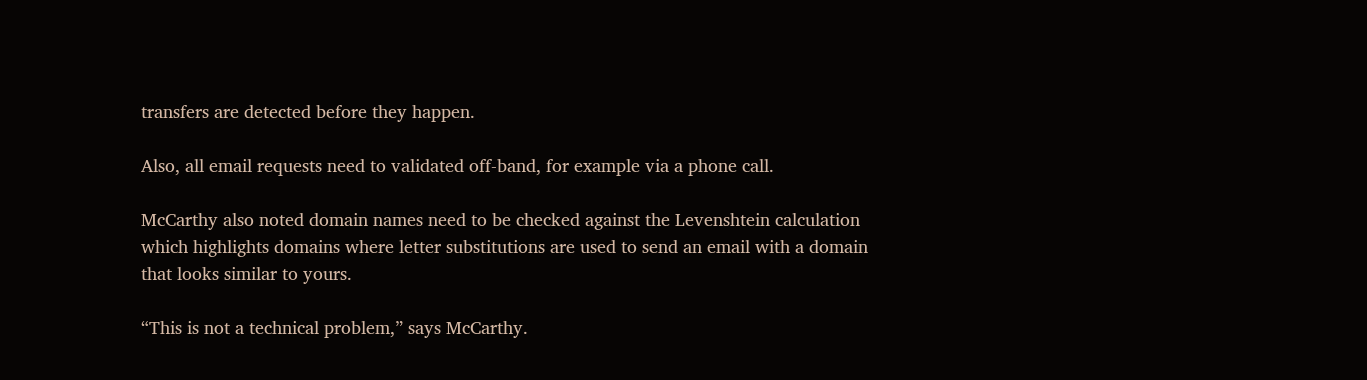transfers are detected before they happen.

Also, all email requests need to validated off-band, for example via a phone call.

McCarthy also noted domain names need to be checked against the Levenshtein calculation which highlights domains where letter substitutions are used to send an email with a domain that looks similar to yours.

“This is not a technical problem,” says McCarthy.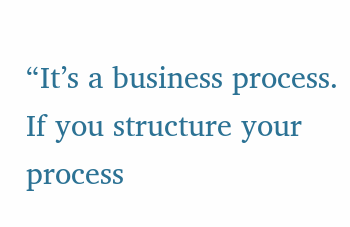“It’s a business process. If you structure your process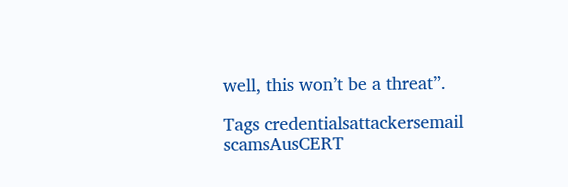well, this won’t be a threat”.

Tags credentialsattackersemail scamsAusCERT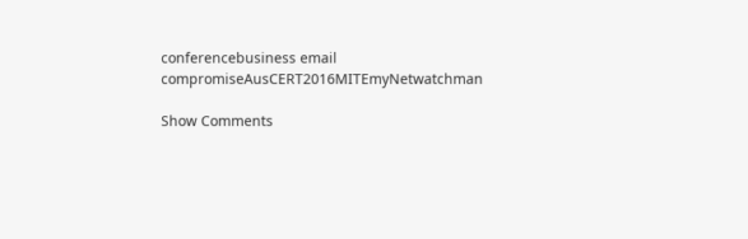conferencebusiness email compromiseAusCERT2016MITEmyNetwatchman

Show Comments